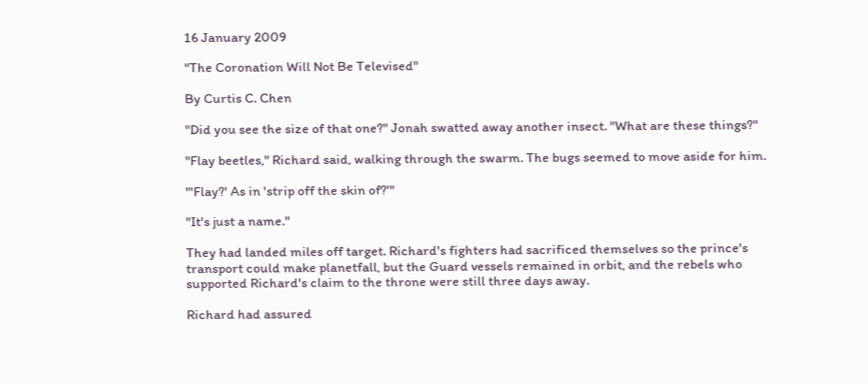16 January 2009

"The Coronation Will Not Be Televised"

By Curtis C. Chen

"Did you see the size of that one?" Jonah swatted away another insect. "What are these things?"

"Flay beetles," Richard said, walking through the swarm. The bugs seemed to move aside for him.

"'Flay?' As in 'strip off the skin of?'"

"It's just a name."

They had landed miles off target. Richard's fighters had sacrificed themselves so the prince's transport could make planetfall, but the Guard vessels remained in orbit, and the rebels who supported Richard's claim to the throne were still three days away.

Richard had assured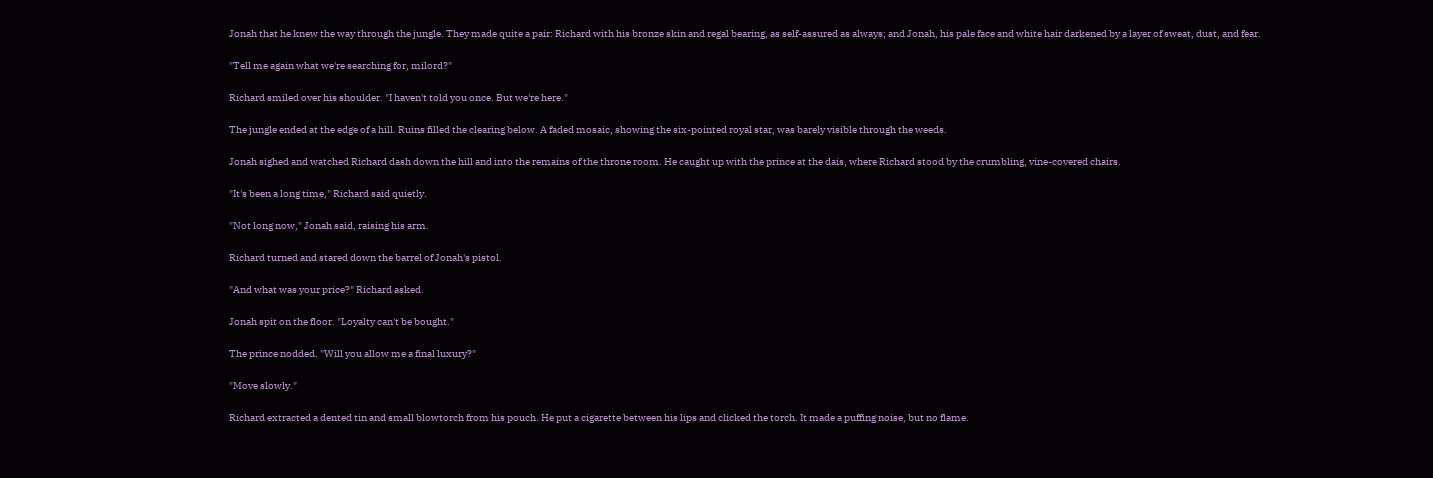Jonah that he knew the way through the jungle. They made quite a pair: Richard with his bronze skin and regal bearing, as self-assured as always; and Jonah, his pale face and white hair darkened by a layer of sweat, dust, and fear.

"Tell me again what we're searching for, milord?"

Richard smiled over his shoulder. "I haven't told you once. But we're here."

The jungle ended at the edge of a hill. Ruins filled the clearing below. A faded mosaic, showing the six-pointed royal star, was barely visible through the weeds.

Jonah sighed and watched Richard dash down the hill and into the remains of the throne room. He caught up with the prince at the dais, where Richard stood by the crumbling, vine-covered chairs.

"It's been a long time," Richard said quietly.

"Not long now," Jonah said, raising his arm.

Richard turned and stared down the barrel of Jonah's pistol.

"And what was your price?" Richard asked.

Jonah spit on the floor. "Loyalty can't be bought."

The prince nodded. "Will you allow me a final luxury?"

"Move slowly."

Richard extracted a dented tin and small blowtorch from his pouch. He put a cigarette between his lips and clicked the torch. It made a puffing noise, but no flame.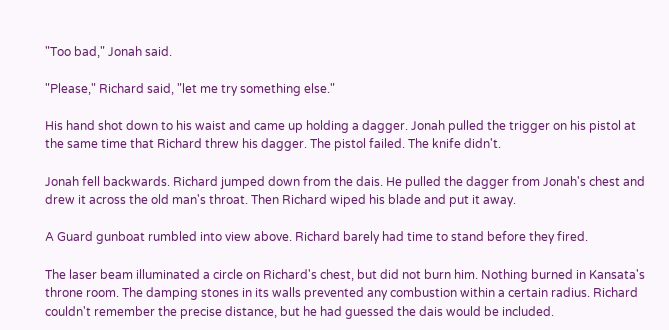"Too bad," Jonah said.

"Please," Richard said, "let me try something else."

His hand shot down to his waist and came up holding a dagger. Jonah pulled the trigger on his pistol at the same time that Richard threw his dagger. The pistol failed. The knife didn't.

Jonah fell backwards. Richard jumped down from the dais. He pulled the dagger from Jonah's chest and drew it across the old man's throat. Then Richard wiped his blade and put it away.

A Guard gunboat rumbled into view above. Richard barely had time to stand before they fired.

The laser beam illuminated a circle on Richard's chest, but did not burn him. Nothing burned in Kansata's throne room. The damping stones in its walls prevented any combustion within a certain radius. Richard couldn't remember the precise distance, but he had guessed the dais would be included.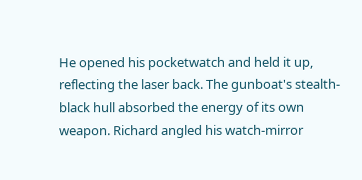He opened his pocketwatch and held it up, reflecting the laser back. The gunboat's stealth-black hull absorbed the energy of its own weapon. Richard angled his watch-mirror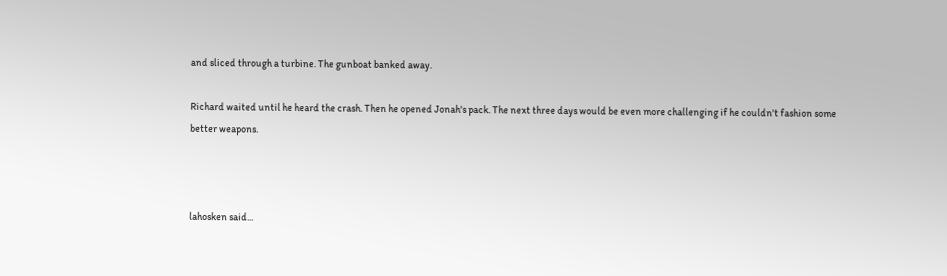and sliced through a turbine. The gunboat banked away.

Richard waited until he heard the crash. Then he opened Jonah's pack. The next three days would be even more challenging if he couldn't fashion some better weapons.



lahosken said...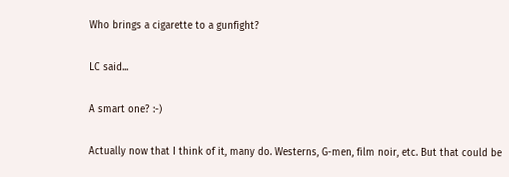Who brings a cigarette to a gunfight?

LC said...

A smart one? :-)

Actually now that I think of it, many do. Westerns, G-men, film noir, etc. But that could be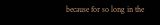because for so long in the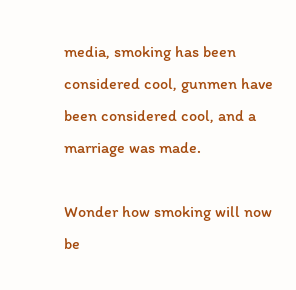media, smoking has been considered cool, gunmen have been considered cool, and a marriage was made.

Wonder how smoking will now be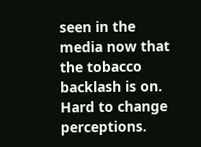seen in the media now that the tobacco backlash is on. Hard to change perceptions.